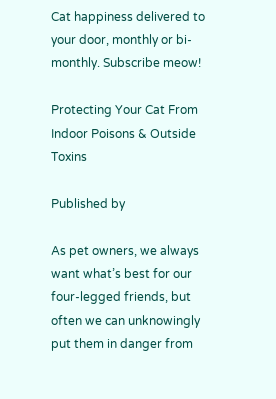Cat happiness delivered to your door, monthly or bi-monthly. Subscribe meow!

Protecting Your Cat From Indoor Poisons & Outside Toxins

Published by

As pet owners, we always want what’s best for our four-legged friends, but often we can unknowingly put them in danger from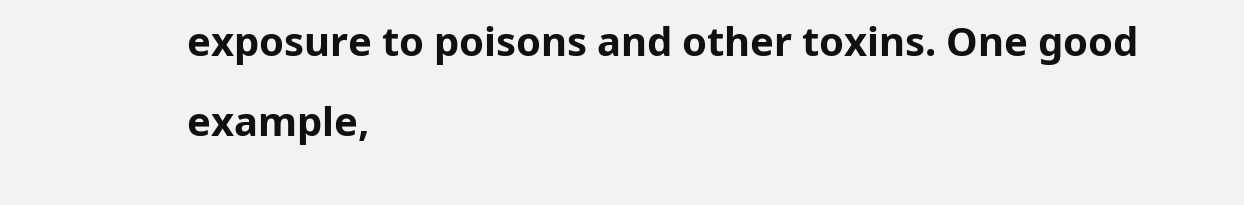exposure to poisons and other toxins. One good example,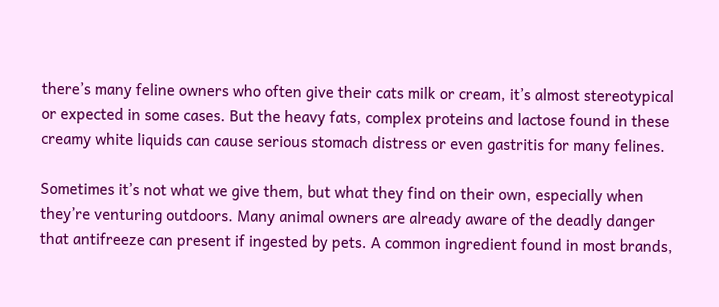there’s many feline owners who often give their cats milk or cream, it’s almost stereotypical or expected in some cases. But the heavy fats, complex proteins and lactose found in these creamy white liquids can cause serious stomach distress or even gastritis for many felines.

Sometimes it’s not what we give them, but what they find on their own, especially when they’re venturing outdoors. Many animal owners are already aware of the deadly danger that antifreeze can present if ingested by pets. A common ingredient found in most brands,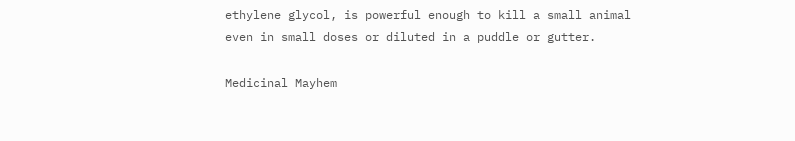ethylene glycol, is powerful enough to kill a small animal even in small doses or diluted in a puddle or gutter.

Medicinal Mayhem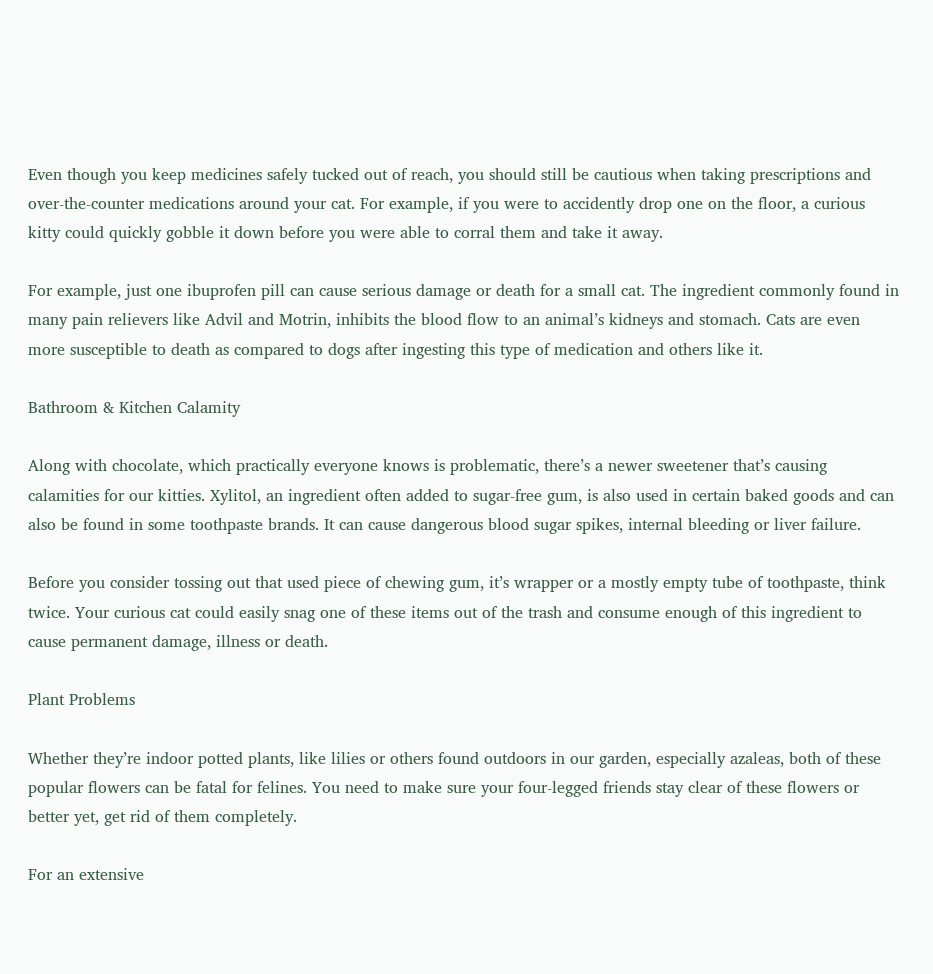Even though you keep medicines safely tucked out of reach, you should still be cautious when taking prescriptions and over-the-counter medications around your cat. For example, if you were to accidently drop one on the floor, a curious kitty could quickly gobble it down before you were able to corral them and take it away.

For example, just one ibuprofen pill can cause serious damage or death for a small cat. The ingredient commonly found in many pain relievers like Advil and Motrin, inhibits the blood flow to an animal’s kidneys and stomach. Cats are even more susceptible to death as compared to dogs after ingesting this type of medication and others like it.

Bathroom & Kitchen Calamity

Along with chocolate, which practically everyone knows is problematic, there’s a newer sweetener that’s causing calamities for our kitties. Xylitol, an ingredient often added to sugar-free gum, is also used in certain baked goods and can also be found in some toothpaste brands. It can cause dangerous blood sugar spikes, internal bleeding or liver failure.

Before you consider tossing out that used piece of chewing gum, it’s wrapper or a mostly empty tube of toothpaste, think twice. Your curious cat could easily snag one of these items out of the trash and consume enough of this ingredient to cause permanent damage, illness or death.

Plant Problems

Whether they’re indoor potted plants, like lilies or others found outdoors in our garden, especially azaleas, both of these popular flowers can be fatal for felines. You need to make sure your four-legged friends stay clear of these flowers or better yet, get rid of them completely.

For an extensive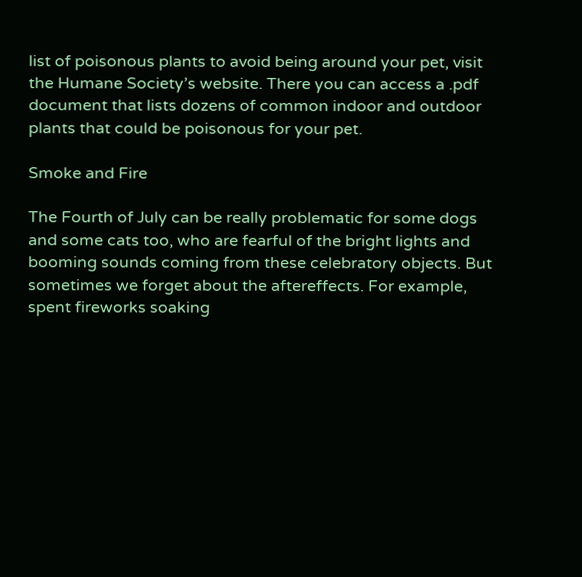list of poisonous plants to avoid being around your pet, visit the Humane Society’s website. There you can access a .pdf document that lists dozens of common indoor and outdoor plants that could be poisonous for your pet.

Smoke and Fire

The Fourth of July can be really problematic for some dogs and some cats too, who are fearful of the bright lights and booming sounds coming from these celebratory objects. But sometimes we forget about the aftereffects. For example, spent fireworks soaking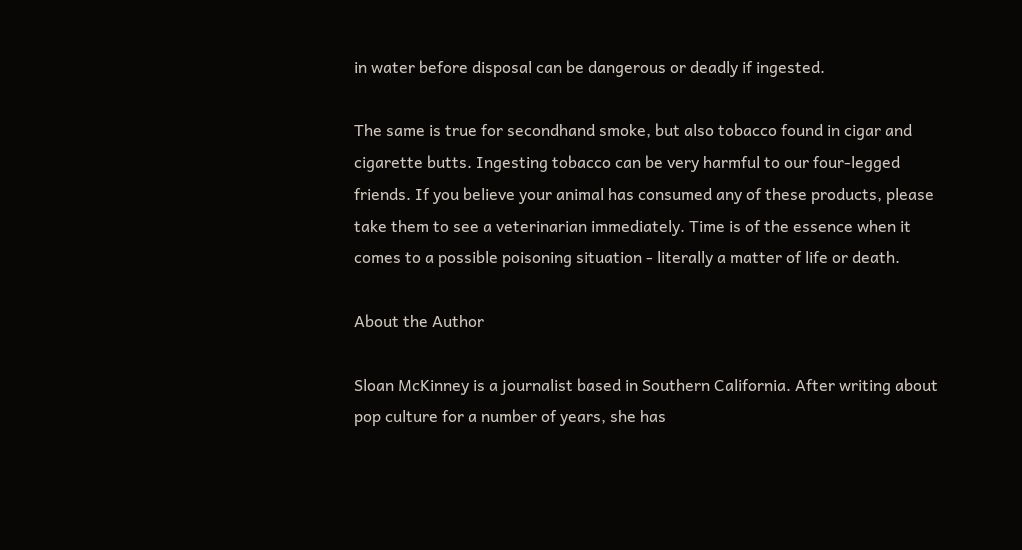in water before disposal can be dangerous or deadly if ingested.

The same is true for secondhand smoke, but also tobacco found in cigar and cigarette butts. Ingesting tobacco can be very harmful to our four-legged friends. If you believe your animal has consumed any of these products, please take them to see a veterinarian immediately. Time is of the essence when it comes to a possible poisoning situation - literally a matter of life or death.

About the Author

Sloan McKinney is a journalist based in Southern California. After writing about pop culture for a number of years, she has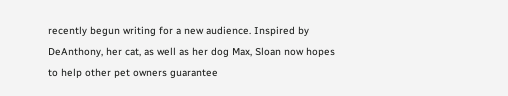recently begun writing for a new audience. Inspired by DeAnthony, her cat, as well as her dog Max, Sloan now hopes to help other pet owners guarantee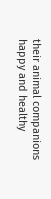their animal companions happy and healthy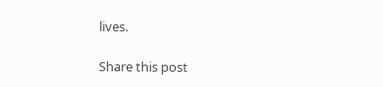lives.

Share this post